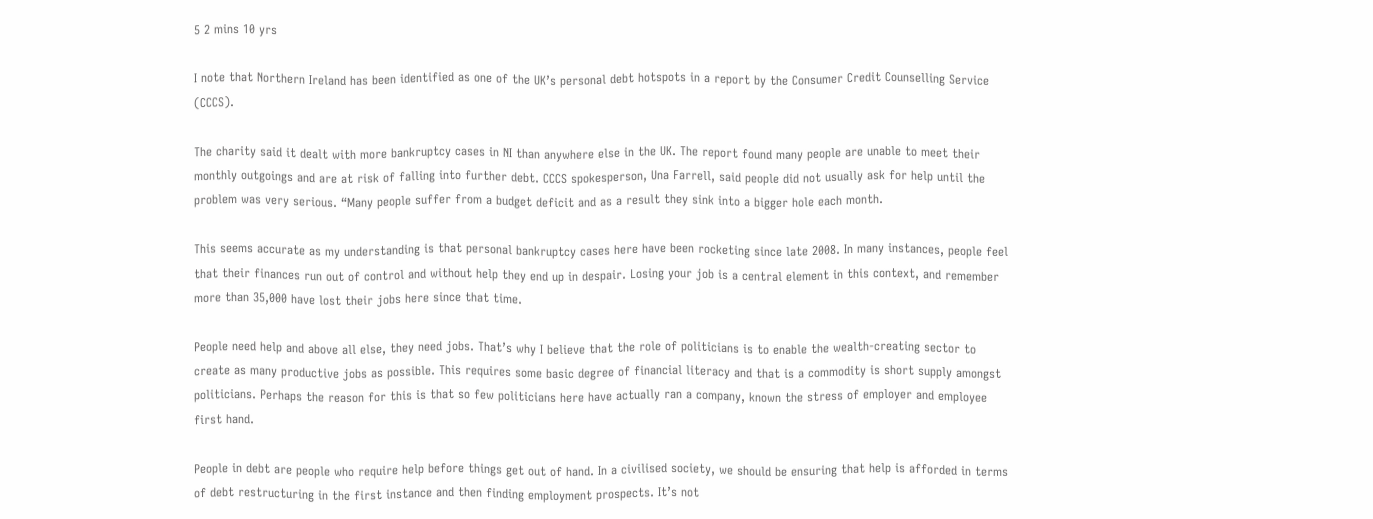5 2 mins 10 yrs

I note that Northern Ireland has been identified as one of the UK’s personal debt hotspots in a report by the Consumer Credit Counselling Service (CCCS).

The charity said it dealt with more bankruptcy cases in NI than anywhere else in the UK. The report found many people are unable to meet their monthly outgoings and are at risk of falling into further debt. CCCS spokesperson, Una Farrell, said people did not usually ask for help until the problem was very serious. “Many people suffer from a budget deficit and as a result they sink into a bigger hole each month.

This seems accurate as my understanding is that personal bankruptcy cases here have been rocketing since late 2008. In many instances, people feel that their finances run out of control and without help they end up in despair. Losing your job is a central element in this context, and remember more than 35,000 have lost their jobs here since that time.

People need help and above all else, they need jobs. That’s why I believe that the role of politicians is to enable the wealth-creating sector to create as many productive jobs as possible. This requires some basic degree of financial literacy and that is a commodity is short supply amongst politicians. Perhaps the reason for this is that so few politicians here have actually ran a company, known the stress of employer and employee first hand.

People in debt are people who require help before things get out of hand. In a civilised society, we should be ensuring that help is afforded in terms of debt restructuring in the first instance and then finding employment prospects. It’s not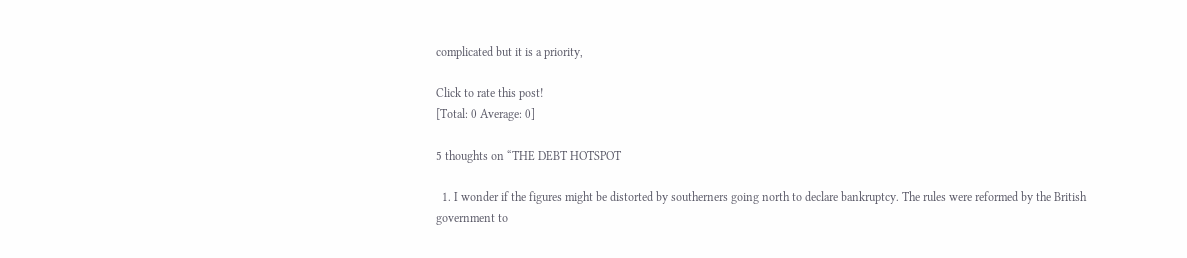complicated but it is a priority,

Click to rate this post!
[Total: 0 Average: 0]

5 thoughts on “THE DEBT HOTSPOT

  1. I wonder if the figures might be distorted by southerners going north to declare bankruptcy. The rules were reformed by the British government to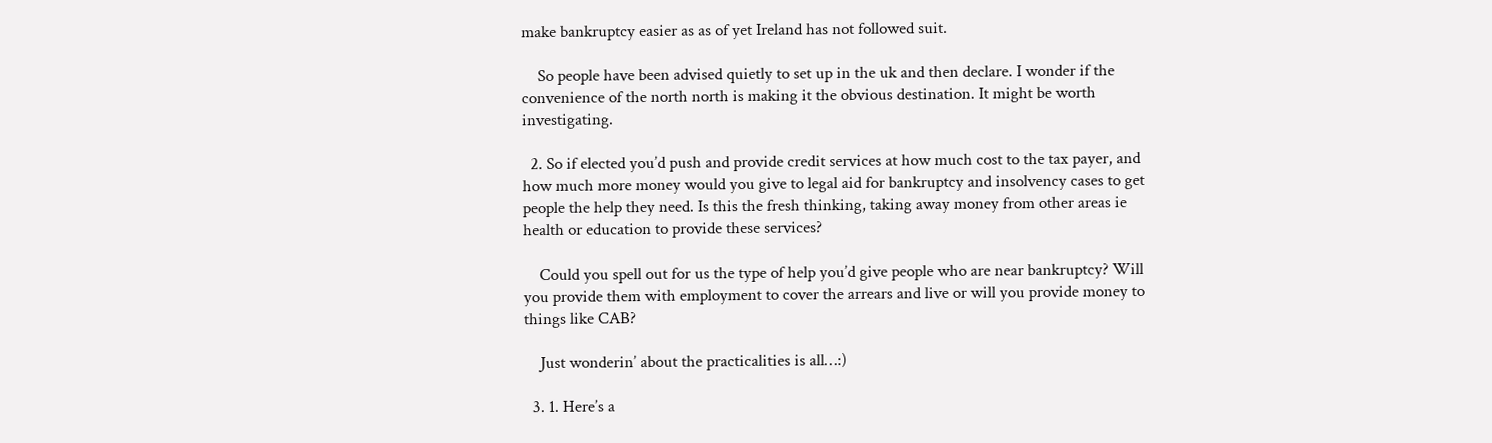make bankruptcy easier as as of yet Ireland has not followed suit.

    So people have been advised quietly to set up in the uk and then declare. I wonder if the convenience of the north north is making it the obvious destination. It might be worth investigating.

  2. So if elected you’d push and provide credit services at how much cost to the tax payer, and how much more money would you give to legal aid for bankruptcy and insolvency cases to get people the help they need. Is this the fresh thinking, taking away money from other areas ie health or education to provide these services?

    Could you spell out for us the type of help you’d give people who are near bankruptcy? Will you provide them with employment to cover the arrears and live or will you provide money to things like CAB?

    Just wonderin’ about the practicalities is all…:)

  3. 1. Here’s a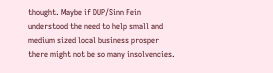thought. Maybe if DUP/Sinn Fein understood the need to help small and medium sized local business prosper there might not be so many insolvencies.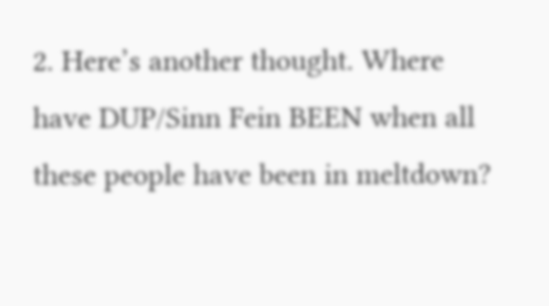2. Here’s another thought. Where have DUP/Sinn Fein BEEN when all these people have been in meltdown?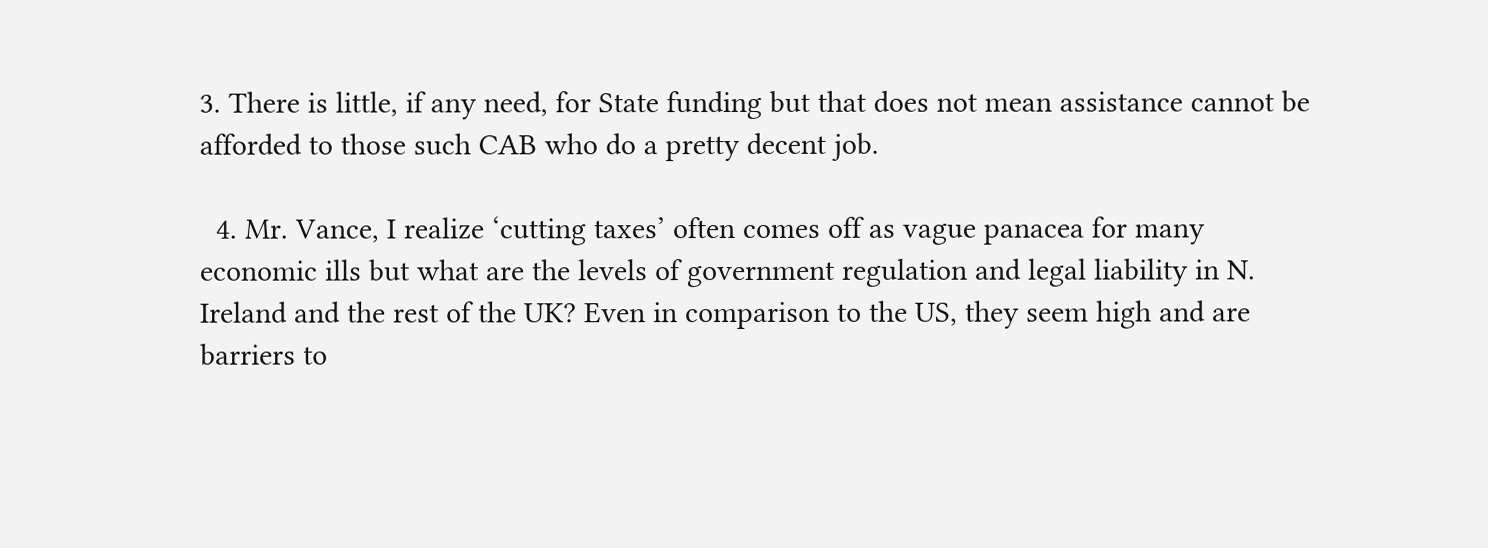3. There is little, if any need, for State funding but that does not mean assistance cannot be afforded to those such CAB who do a pretty decent job.

  4. Mr. Vance, I realize ‘cutting taxes’ often comes off as vague panacea for many economic ills but what are the levels of government regulation and legal liability in N. Ireland and the rest of the UK? Even in comparison to the US, they seem high and are barriers to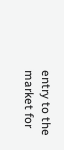entry to the market for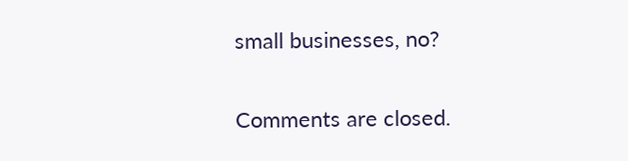small businesses, no?

Comments are closed.